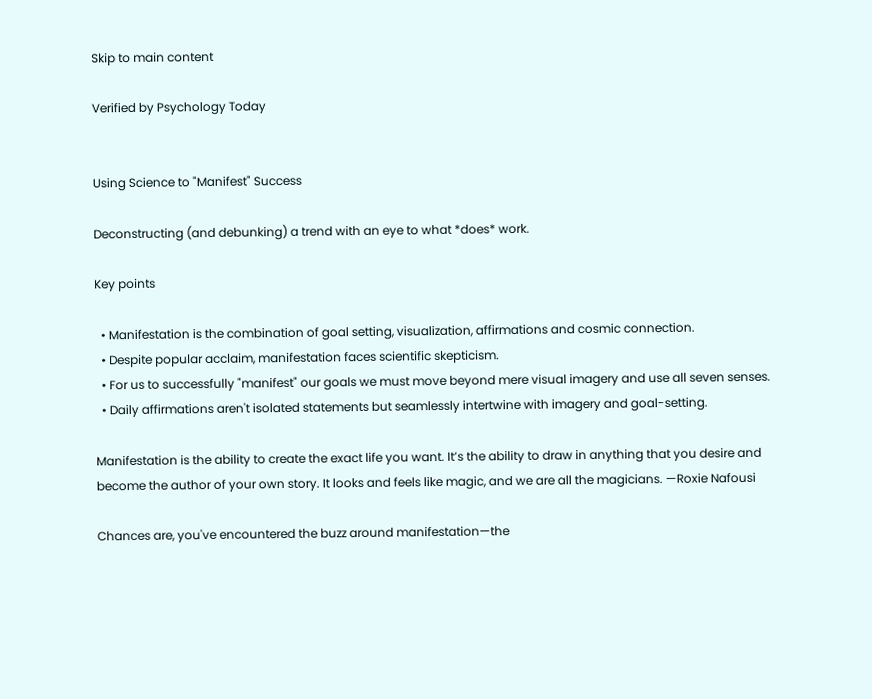Skip to main content

Verified by Psychology Today


Using Science to "Manifest" Success

Deconstructing (and debunking) a trend with an eye to what *does* work.

Key points

  • Manifestation is the combination of goal setting, visualization, affirmations and cosmic connection.
  • Despite popular acclaim, manifestation faces scientific skepticism.
  • For us to successfully "manifest" our goals we must move beyond mere visual imagery and use all seven senses.
  • Daily affirmations aren't isolated statements but seamlessly intertwine with imagery and goal-setting.

Manifestation is the ability to create the exact life you want. It’s the ability to draw in anything that you desire and become the author of your own story. It looks and feels like magic, and we are all the magicians. —Roxie Nafousi

Chances are, you've encountered the buzz around manifestation—the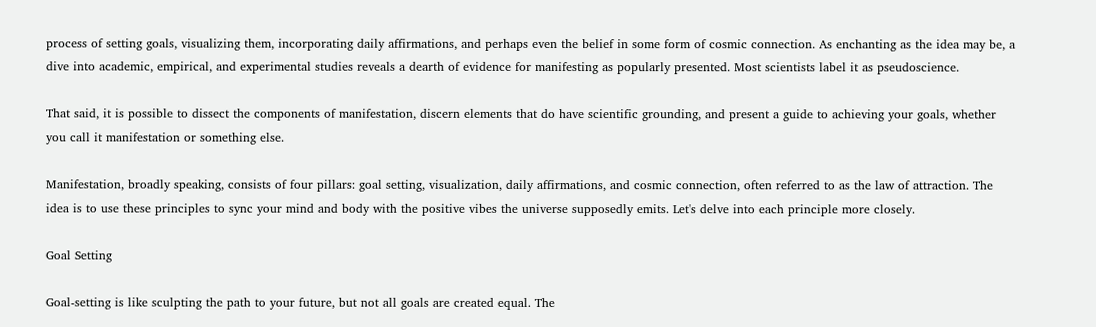process of setting goals, visualizing them, incorporating daily affirmations, and perhaps even the belief in some form of cosmic connection. As enchanting as the idea may be, a dive into academic, empirical, and experimental studies reveals a dearth of evidence for manifesting as popularly presented. Most scientists label it as pseudoscience.

That said, it is possible to dissect the components of manifestation, discern elements that do have scientific grounding, and present a guide to achieving your goals, whether you call it manifestation or something else.

Manifestation, broadly speaking, consists of four pillars: goal setting, visualization, daily affirmations, and cosmic connection, often referred to as the law of attraction. The idea is to use these principles to sync your mind and body with the positive vibes the universe supposedly emits. Let's delve into each principle more closely.

Goal Setting

Goal-setting is like sculpting the path to your future, but not all goals are created equal. The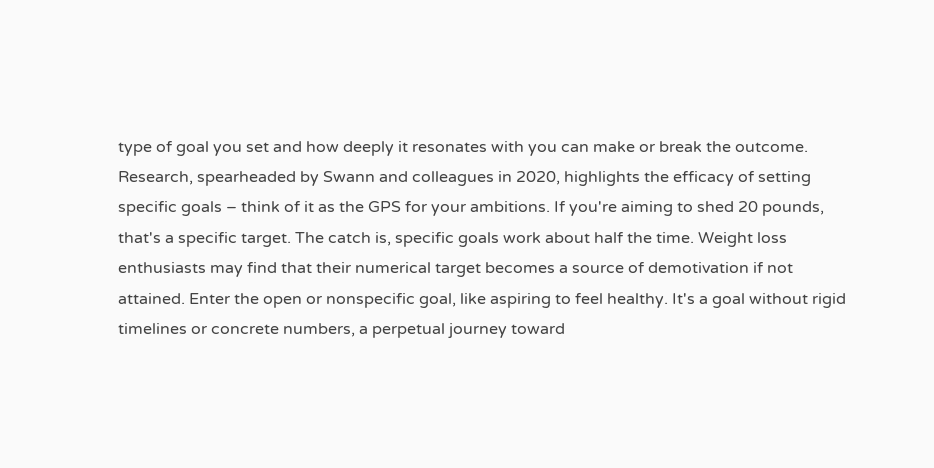type of goal you set and how deeply it resonates with you can make or break the outcome. Research, spearheaded by Swann and colleagues in 2020, highlights the efficacy of setting specific goals – think of it as the GPS for your ambitions. If you're aiming to shed 20 pounds, that's a specific target. The catch is, specific goals work about half the time. Weight loss enthusiasts may find that their numerical target becomes a source of demotivation if not attained. Enter the open or nonspecific goal, like aspiring to feel healthy. It's a goal without rigid timelines or concrete numbers, a perpetual journey toward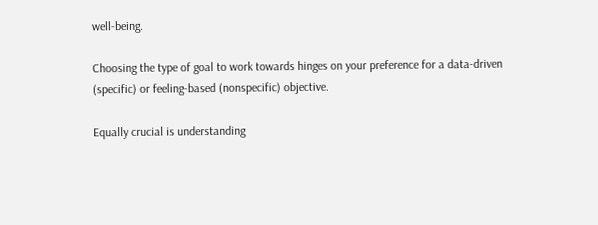well-being.

Choosing the type of goal to work towards hinges on your preference for a data-driven (specific) or feeling-based (nonspecific) objective.

Equally crucial is understanding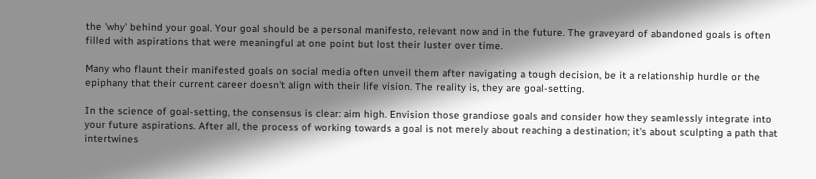the 'why' behind your goal. Your goal should be a personal manifesto, relevant now and in the future. The graveyard of abandoned goals is often filled with aspirations that were meaningful at one point but lost their luster over time.

Many who flaunt their manifested goals on social media often unveil them after navigating a tough decision, be it a relationship hurdle or the epiphany that their current career doesn't align with their life vision. The reality is, they are goal-setting.

In the science of goal-setting, the consensus is clear: aim high. Envision those grandiose goals and consider how they seamlessly integrate into your future aspirations. After all, the process of working towards a goal is not merely about reaching a destination; it's about sculpting a path that intertwines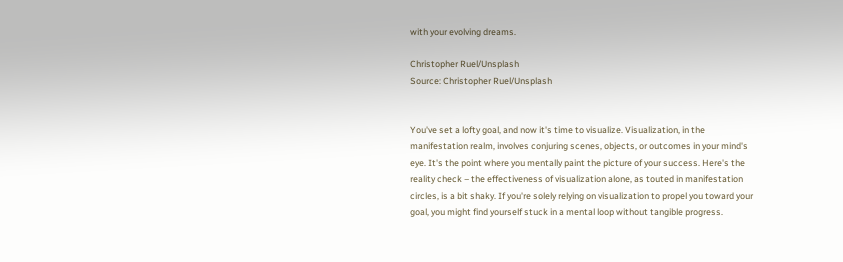with your evolving dreams.

Christopher Ruel/Unsplash
Source: Christopher Ruel/Unsplash


You've set a lofty goal, and now it's time to visualize. Visualization, in the manifestation realm, involves conjuring scenes, objects, or outcomes in your mind's eye. It's the point where you mentally paint the picture of your success. Here's the reality check – the effectiveness of visualization alone, as touted in manifestation circles, is a bit shaky. If you're solely relying on visualization to propel you toward your goal, you might find yourself stuck in a mental loop without tangible progress.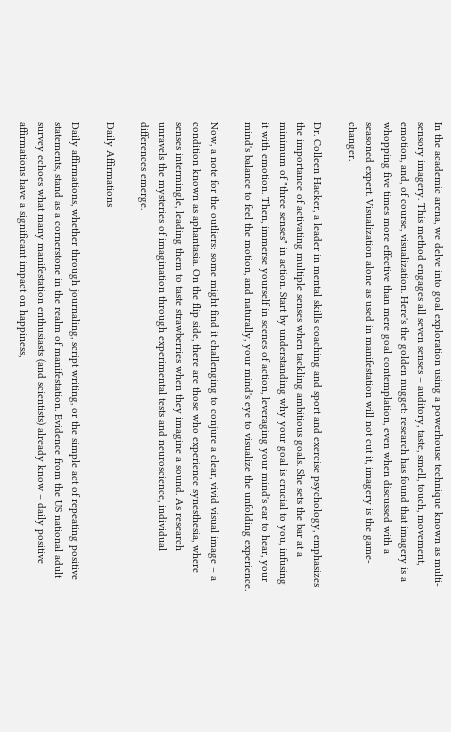In the academic arena, we delve into goal exploration using a powerhouse technique known as multi-sensory imagery. This method engages all seven senses – auditory, taste, smell, touch, movement, emotion, and, of course, visualization. Here's the golden nugget: research has found that imagery is a whopping five times more effective than mere goal contemplation, even when discussed with a seasoned expert. Visualization alone as used in manifestation will not cut it, imagery is the game-changer.

Dr. Colleen Hacker, a leader in mental skills coaching and sport and exercise psychology, emphasizes the importance of activating multiple senses when tackling ambitious goals. She sets the bar at a minimum of "three senses" in action. Start by understanding why your goal is crucial to you, infusing it with emotion. Then, immerse yourself in scenes of action, leveraging your mind's ear to hear, your mind's balance to feel the motion, and naturally, your mind's eye to visualize the unfolding experience.

Now, a note for the outliers: some might find it challenging to conjure a clear, vivid visual image – a condition known as aphantasia. On the flip side, there are those who experience synesthesia, where senses intermingle, leading them to taste strawberries when they imagine a sound. As research unravels the mysteries of imagination through experimental tests and neuroscience, individual differences emerge.

Daily Affirmations

Daily affirmations, whether through journaling, script writing, or the simple act of repeating positive statements, stand as a cornerstone in the realm of manifestation. Evidence from the US national adult survey echoes what many manifestation enthusiasts (and scientists) already know – daily positive affirmations have a significant impact on happiness,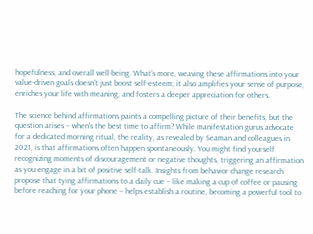hopefulness, and overall well-being. What's more, weaving these affirmations into your value-driven goals doesn't just boost self-esteem; it also amplifies your sense of purpose, enriches your life with meaning, and fosters a deeper appreciation for others.

The science behind affirmations paints a compelling picture of their benefits, but the question arises – when's the best time to affirm? While manifestation gurus advocate for a dedicated morning ritual, the reality, as revealed by Seaman and colleagues in 2021, is that affirmations often happen spontaneously. You might find yourself recognizing moments of discouragement or negative thoughts, triggering an affirmation as you engage in a bit of positive self-talk. Insights from behavior change research propose that tying affirmations to a daily cue – like making a cup of coffee or pausing before reaching for your phone – helps establish a routine, becoming a powerful tool to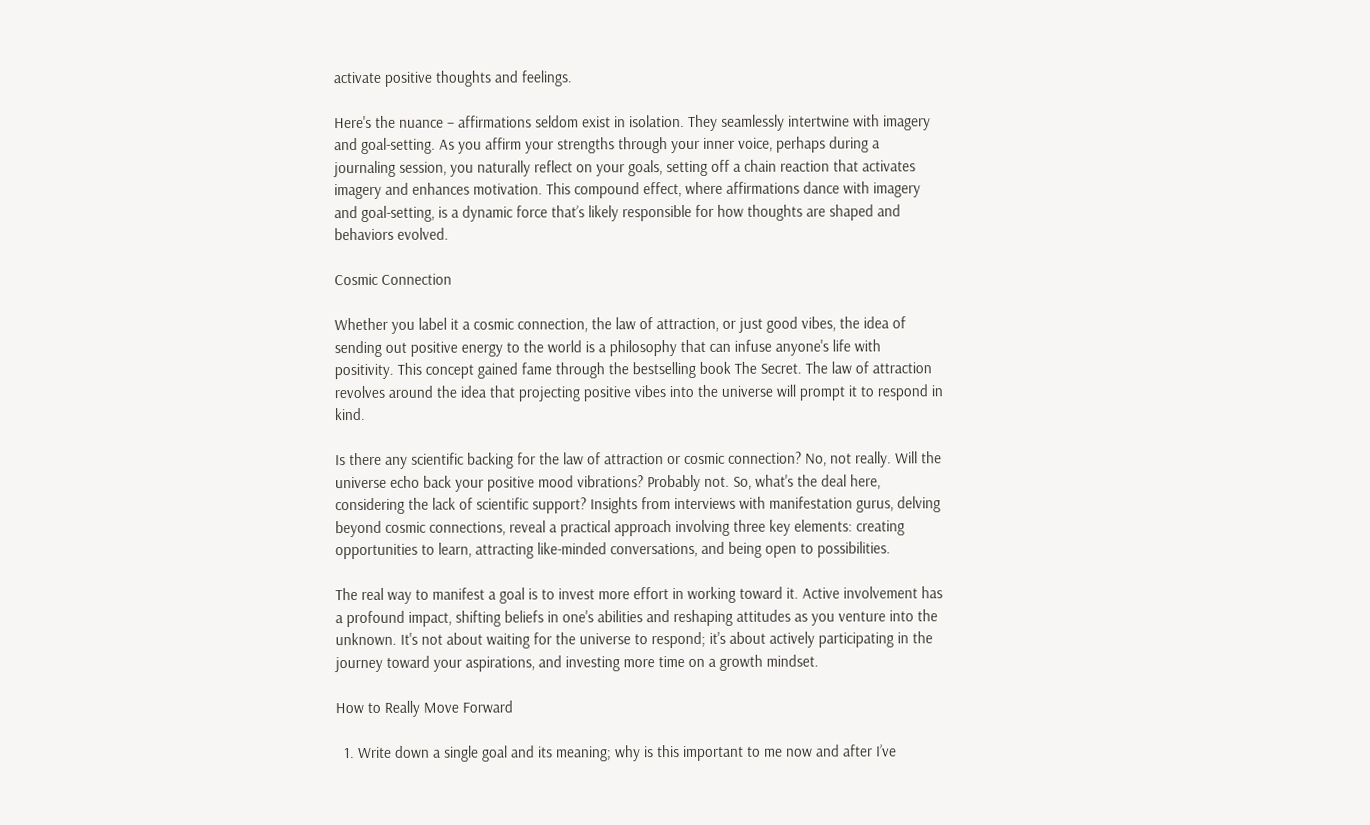activate positive thoughts and feelings.

Here's the nuance – affirmations seldom exist in isolation. They seamlessly intertwine with imagery and goal-setting. As you affirm your strengths through your inner voice, perhaps during a journaling session, you naturally reflect on your goals, setting off a chain reaction that activates imagery and enhances motivation. This compound effect, where affirmations dance with imagery and goal-setting, is a dynamic force that’s likely responsible for how thoughts are shaped and behaviors evolved.

Cosmic Connection

Whether you label it a cosmic connection, the law of attraction, or just good vibes, the idea of sending out positive energy to the world is a philosophy that can infuse anyone's life with positivity. This concept gained fame through the bestselling book The Secret. The law of attraction revolves around the idea that projecting positive vibes into the universe will prompt it to respond in kind.

Is there any scientific backing for the law of attraction or cosmic connection? No, not really. Will the universe echo back your positive mood vibrations? Probably not. So, what's the deal here, considering the lack of scientific support? Insights from interviews with manifestation gurus, delving beyond cosmic connections, reveal a practical approach involving three key elements: creating opportunities to learn, attracting like-minded conversations, and being open to possibilities.

The real way to manifest a goal is to invest more effort in working toward it. Active involvement has a profound impact, shifting beliefs in one's abilities and reshaping attitudes as you venture into the unknown. It's not about waiting for the universe to respond; it's about actively participating in the journey toward your aspirations, and investing more time on a growth mindset.

How to Really Move Forward

  1. Write down a single goal and its meaning; why is this important to me now and after I’ve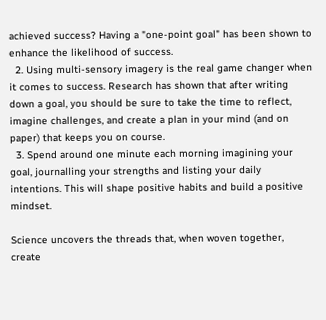achieved success? Having a "one-point goal" has been shown to enhance the likelihood of success.
  2. Using multi-sensory imagery is the real game changer when it comes to success. Research has shown that after writing down a goal, you should be sure to take the time to reflect, imagine challenges, and create a plan in your mind (and on paper) that keeps you on course.
  3. Spend around one minute each morning imagining your goal, journalling your strengths and listing your daily intentions. This will shape positive habits and build a positive mindset.

Science uncovers the threads that, when woven together, create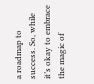a roadmap to success. So, while it’s okay to embrace the magic of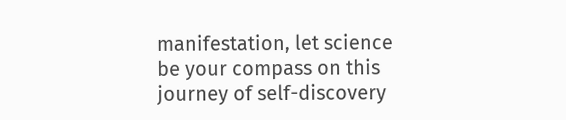manifestation, let science be your compass on this journey of self-discovery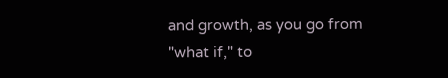and growth, as you go from "what if," to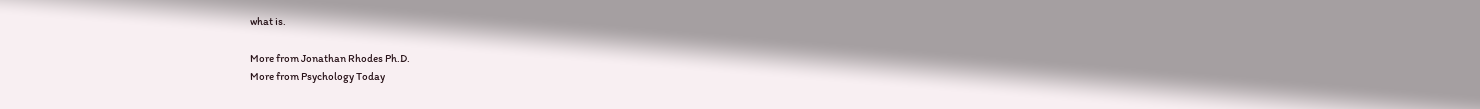what is.

More from Jonathan Rhodes Ph.D.
More from Psychology Today